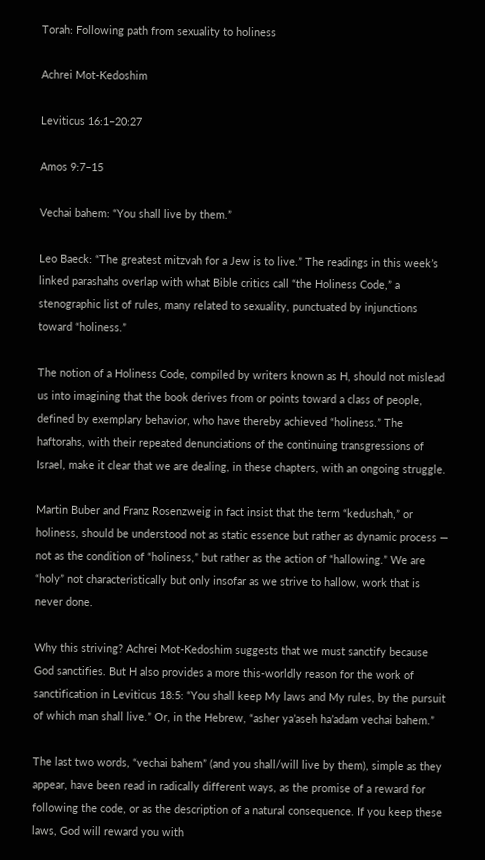Torah: Following path from sexuality to holiness

Achrei Mot-Kedoshim

Leviticus 16:1–20:27

Amos 9:7–15

Vechai bahem: “You shall live by them.”

Leo Baeck: “The greatest mitzvah for a Jew is to live.” The readings in this week’s linked parashahs overlap with what Bible critics call “the Holiness Code,” a stenographic list of rules, many related to sexuality, punctuated by injunctions toward “holiness.”

The notion of a Holiness Code, compiled by writers known as H, should not mislead us into imagining that the book derives from or points toward a class of people, defined by exemplary behavior, who have thereby achieved “holiness.” The haftorahs, with their repeated denunciations of the continuing transgressions of Israel, make it clear that we are dealing, in these chapters, with an ongoing struggle.

Martin Buber and Franz Rosenzweig in fact insist that the term “kedushah,” or holiness, should be understood not as static essence but rather as dynamic process — not as the condition of “holiness,” but rather as the action of “hallowing.” We are “holy” not characteristically but only insofar as we strive to hallow, work that is never done.

Why this striving? Achrei Mot-Kedoshim suggests that we must sanctify because God sanctifies. But H also provides a more this-worldly reason for the work of sanctification in Leviticus 18:5: “You shall keep My laws and My rules, by the pursuit of which man shall live.” Or, in the Hebrew, “asher ya’aseh ha’adam vechai bahem.”

The last two words, “vechai bahem” (and you shall/will live by them), simple as they appear, have been read in radically different ways, as the promise of a reward for following the code, or as the description of a natural consequence. If you keep these laws, God will reward you with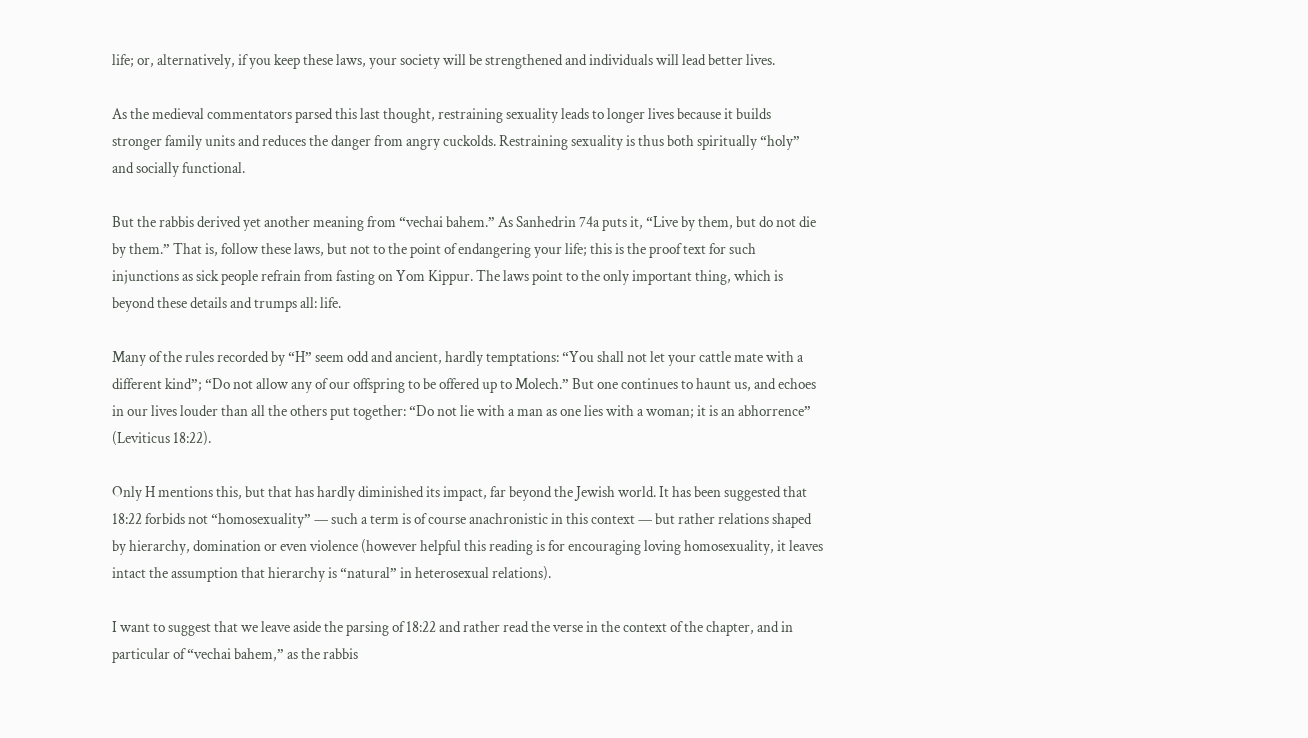life; or, alternatively, if you keep these laws, your society will be strengthened and individuals will lead better lives.

As the medieval commentators parsed this last thought, restraining sexuality leads to longer lives because it builds stronger family units and reduces the danger from angry cuckolds. Restraining sexuality is thus both spiritually “holy” and socially functional.

But the rabbis derived yet another meaning from “vechai bahem.” As Sanhedrin 74a puts it, “Live by them, but do not die by them.” That is, follow these laws, but not to the point of endangering your life; this is the proof text for such injunctions as sick people refrain from fasting on Yom Kippur. The laws point to the only important thing, which is beyond these details and trumps all: life.

Many of the rules recorded by “H” seem odd and ancient, hardly temptations: “You shall not let your cattle mate with a different kind”; “Do not allow any of our offspring to be offered up to Molech.” But one continues to haunt us, and echoes in our lives louder than all the others put together: “Do not lie with a man as one lies with a woman; it is an abhorrence” (Leviticus 18:22).

Only H mentions this, but that has hardly diminished its impact, far beyond the Jewish world. It has been suggested that 18:22 forbids not “homosexuality” — such a term is of course anachronistic in this context — but rather relations shaped by hierarchy, domination or even violence (however helpful this reading is for encouraging loving homosexuality, it leaves intact the assumption that hierarchy is “natural” in heterosexual relations).

I want to suggest that we leave aside the parsing of 18:22 and rather read the verse in the context of the chapter, and in particular of “vechai bahem,” as the rabbis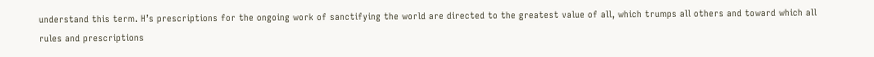understand this term. H’s prescriptions for the ongoing work of sanctifying the world are directed to the greatest value of all, which trumps all others and toward which all rules and prescriptions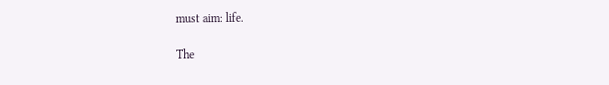must aim: life.

The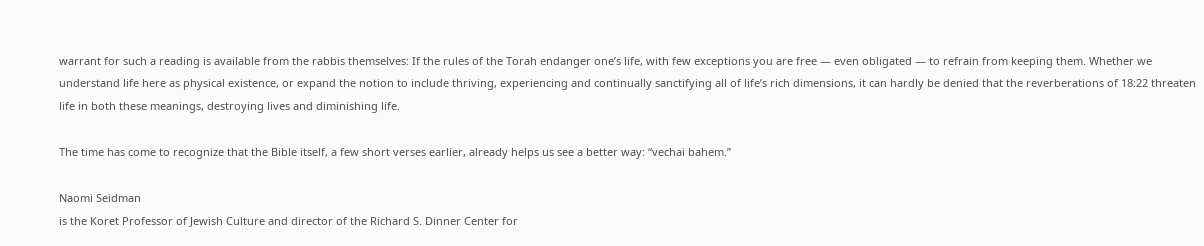warrant for such a reading is available from the rabbis themselves: If the rules of the Torah endanger one’s life, with few exceptions you are free — even obligated — to refrain from keeping them. Whether we understand life here as physical existence, or expand the notion to include thriving, experiencing and continually sanctifying all of life’s rich dimensions, it can hardly be denied that the reverberations of 18:22 threaten life in both these meanings, destroying lives and diminishing life.

The time has come to recognize that the Bible itself, a few short verses earlier, already helps us see a better way: “vechai bahem.”

Naomi Seidman
is the Koret Professor of Jewish Culture and director of the Richard S. Dinner Center for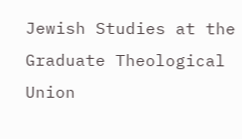Jewish Studies at the Graduate Theological Union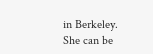in Berkeley. She can be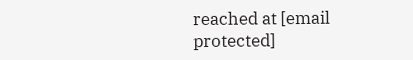reached at [email protected]